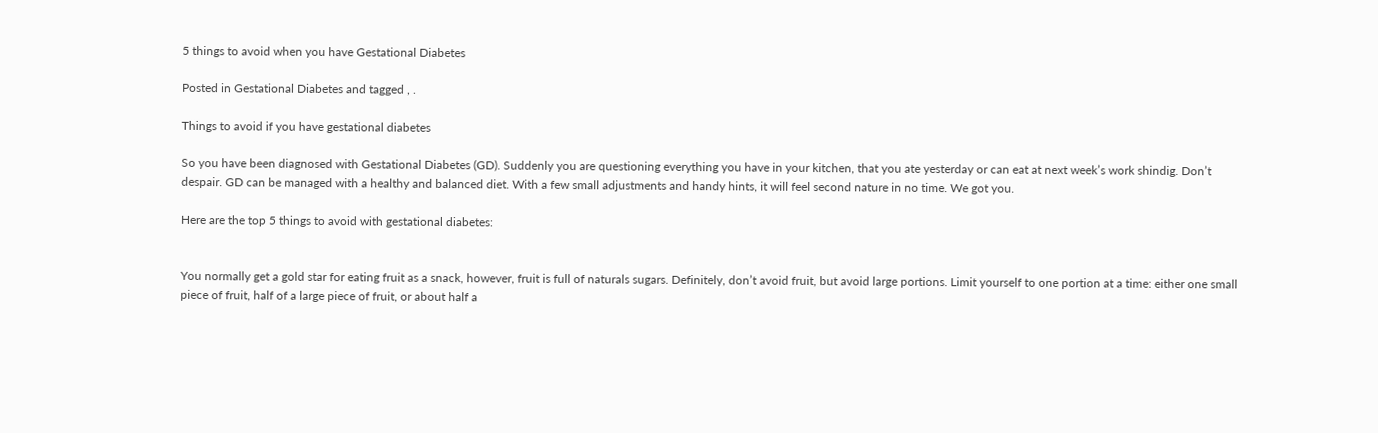5 things to avoid when you have Gestational Diabetes

Posted in Gestational Diabetes and tagged , .

Things to avoid if you have gestational diabetes

So you have been diagnosed with Gestational Diabetes (GD). Suddenly you are questioning everything you have in your kitchen, that you ate yesterday or can eat at next week’s work shindig. Don’t despair. GD can be managed with a healthy and balanced diet. With a few small adjustments and handy hints, it will feel second nature in no time. We got you.

Here are the top 5 things to avoid with gestational diabetes:


You normally get a gold star for eating fruit as a snack, however, fruit is full of naturals sugars. Definitely, don’t avoid fruit, but avoid large portions. Limit yourself to one portion at a time: either one small piece of fruit, half of a large piece of fruit, or about half a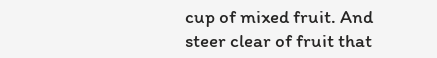cup of mixed fruit. And steer clear of fruit that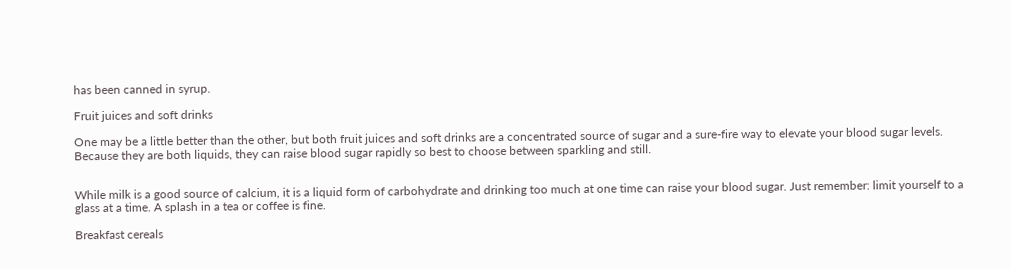has been canned in syrup.

Fruit juices and soft drinks

One may be a little better than the other, but both fruit juices and soft drinks are a concentrated source of sugar and a sure-fire way to elevate your blood sugar levels. Because they are both liquids, they can raise blood sugar rapidly so best to choose between sparkling and still.


While milk is a good source of calcium, it is a liquid form of carbohydrate and drinking too much at one time can raise your blood sugar. Just remember: limit yourself to a glass at a time. A splash in a tea or coffee is fine.

Breakfast cereals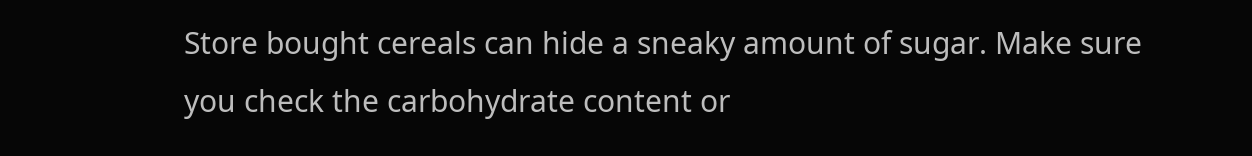Store bought cereals can hide a sneaky amount of sugar. Make sure you check the carbohydrate content or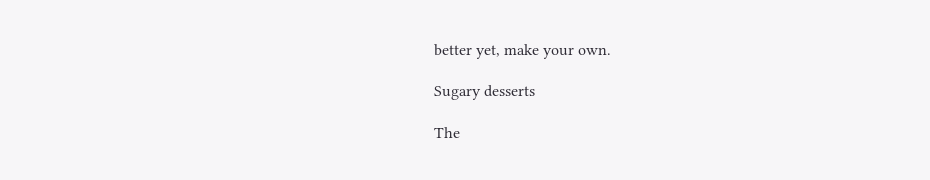better yet, make your own.

Sugary desserts

The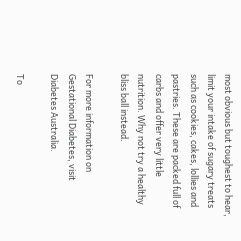most obvious but toughest to hear, limit your intake of sugary treats such as cookies, cakes, lollies and pastries. These are packed full of carbs and offer very little nutrition. Why not try a healthy bliss ball instead.

For more information on Gestational Diabetes, visit Diabetes Australia.

To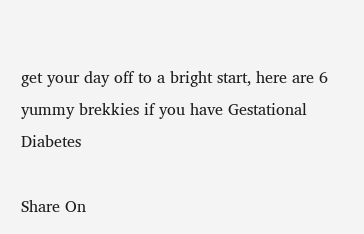get your day off to a bright start, here are 6 yummy brekkies if you have Gestational Diabetes

Share On